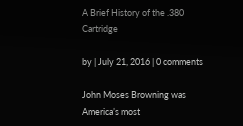A Brief History of the .380 Cartridge

by | July 21, 2016 | 0 comments

John Moses Browning was America’s most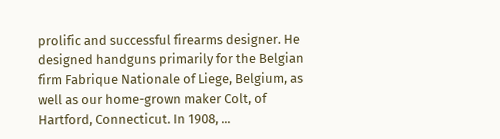prolific and successful firearms designer. He designed handguns primarily for the Belgian firm Fabrique Nationale of Liege, Belgium, as well as our home-grown maker Colt, of Hartford, Connecticut. In 1908, ...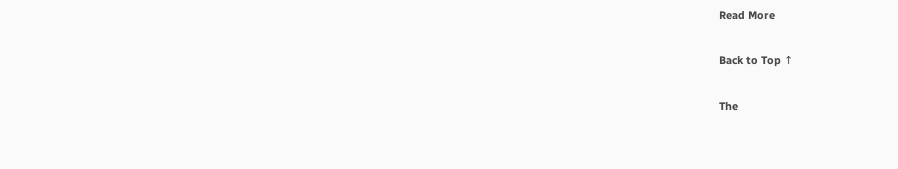Read More

Back to Top ↑

The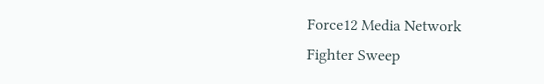Force12 Media Network
Fighter Sweep